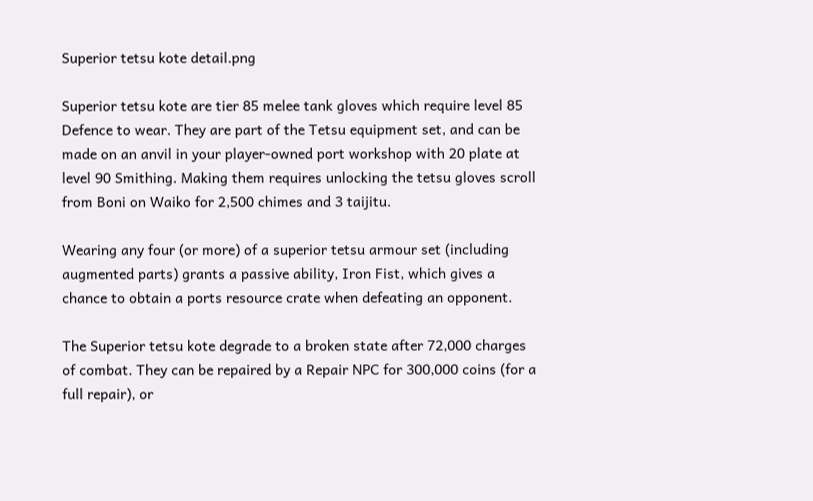Superior tetsu kote detail.png

Superior tetsu kote are tier 85 melee tank gloves which require level 85 Defence to wear. They are part of the Tetsu equipment set, and can be made on an anvil in your player-owned port workshop with 20 plate at level 90 Smithing. Making them requires unlocking the tetsu gloves scroll from Boni on Waiko for 2,500 chimes and 3 taijitu.

Wearing any four (or more) of a superior tetsu armour set (including augmented parts) grants a passive ability, Iron Fist, which gives a chance to obtain a ports resource crate when defeating an opponent.

The Superior tetsu kote degrade to a broken state after 72,000 charges of combat. They can be repaired by a Repair NPC for 300,000 coins (for a full repair), or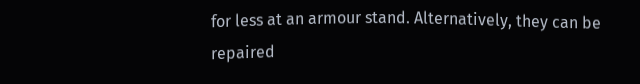for less at an armour stand. Alternatively, they can be repaired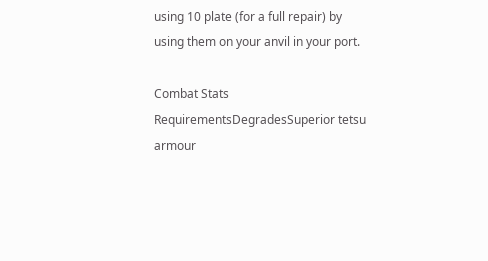using 10 plate (for a full repair) by using them on your anvil in your port.

Combat Stats
RequirementsDegradesSuperior tetsu armour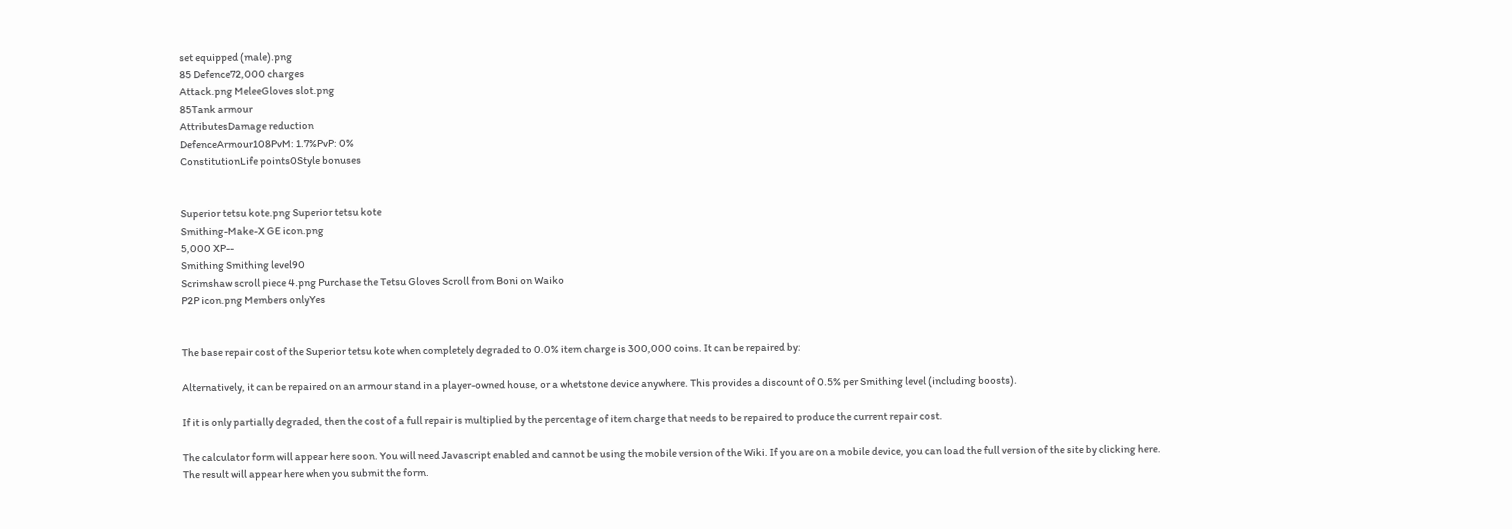set equipped (male).png
85 Defence72,000 charges
Attack.png MeleeGloves slot.png
85Tank armour
AttributesDamage reduction
DefenceArmour108PvM: 1.7%PvP: 0%
ConstitutionLife points0Style bonuses


Superior tetsu kote.png Superior tetsu kote
Smithing-Make-X GE icon.png
5,000 XP--
Smithing Smithing level90
Scrimshaw scroll piece 4.png Purchase the Tetsu Gloves Scroll from Boni on Waiko
P2P icon.png Members onlyYes


The base repair cost of the Superior tetsu kote when completely degraded to 0.0% item charge is 300,000 coins. It can be repaired by:

Alternatively, it can be repaired on an armour stand in a player-owned house, or a whetstone device anywhere. This provides a discount of 0.5% per Smithing level (including boosts).

If it is only partially degraded, then the cost of a full repair is multiplied by the percentage of item charge that needs to be repaired to produce the current repair cost.

The calculator form will appear here soon. You will need Javascript enabled and cannot be using the mobile version of the Wiki. If you are on a mobile device, you can load the full version of the site by clicking here.
The result will appear here when you submit the form.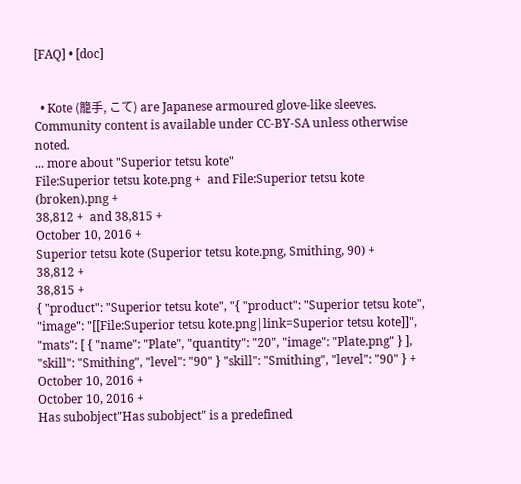[FAQ] • [doc]


  • Kote (籠手, こて) are Japanese armoured glove-like sleeves.
Community content is available under CC-BY-SA unless otherwise noted.
... more about "Superior tetsu kote"
File:Superior tetsu kote.png +  and File:Superior tetsu kote (broken).png +
38,812 +  and 38,815 +
October 10, 2016 +
Superior tetsu kote (Superior tetsu kote.png, Smithing, 90) +
38,812 +
38,815 +
{ "product": "Superior tetsu kote", "{ "product": "Superior tetsu kote", "image": "[[File:Superior tetsu kote.png|link=Superior tetsu kote]]", "mats": [ { "name": "Plate", "quantity": "20", "image": "Plate.png" } ], "skill": "Smithing", "level": "90" } "skill": "Smithing", "level": "90" } +
October 10, 2016 +
October 10, 2016 +
Has subobject"Has subobject" is a predefined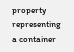property representing a container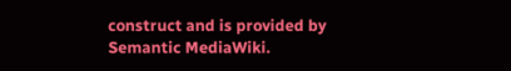construct and is provided by Semantic MediaWiki.